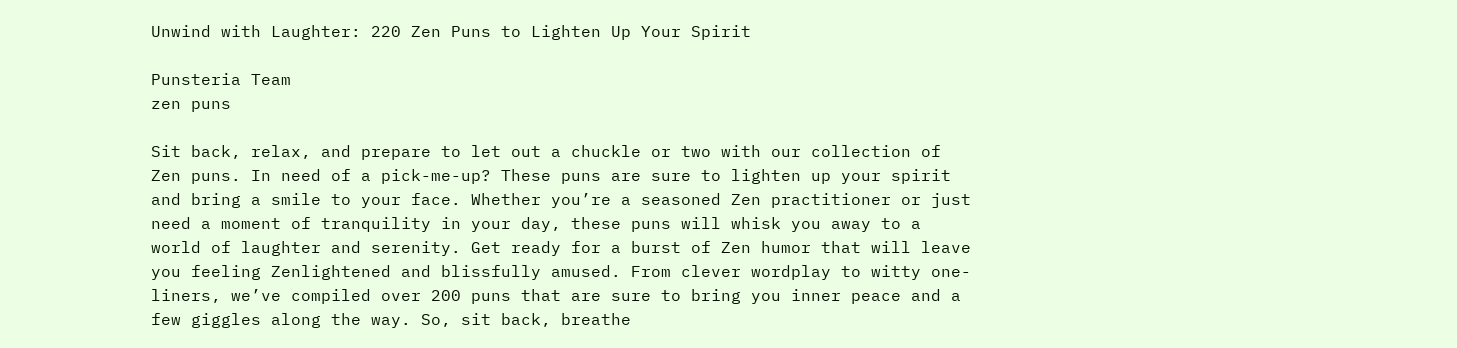Unwind with Laughter: 220 Zen Puns to Lighten Up Your Spirit

Punsteria Team
zen puns

Sit back, relax, and prepare to let out a chuckle or two with our collection of Zen puns. In need of a pick-me-up? These puns are sure to lighten up your spirit and bring a smile to your face. Whether you’re a seasoned Zen practitioner or just need a moment of tranquility in your day, these puns will whisk you away to a world of laughter and serenity. Get ready for a burst of Zen humor that will leave you feeling Zenlightened and blissfully amused. From clever wordplay to witty one-liners, we’ve compiled over 200 puns that are sure to bring you inner peace and a few giggles along the way. So, sit back, breathe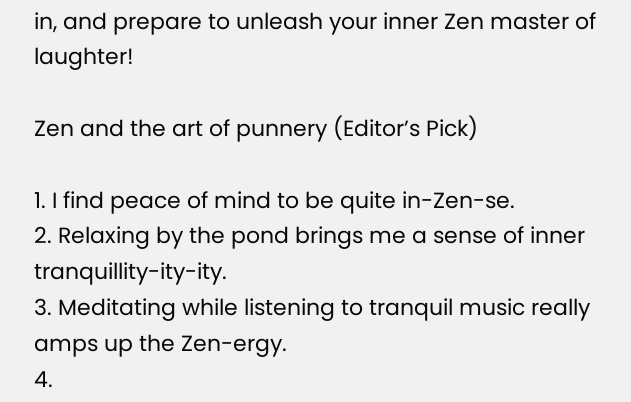in, and prepare to unleash your inner Zen master of laughter!

Zen and the art of punnery (Editor’s Pick)

1. I find peace of mind to be quite in-Zen-se.
2. Relaxing by the pond brings me a sense of inner tranquillity-ity-ity.
3. Meditating while listening to tranquil music really amps up the Zen-ergy.
4.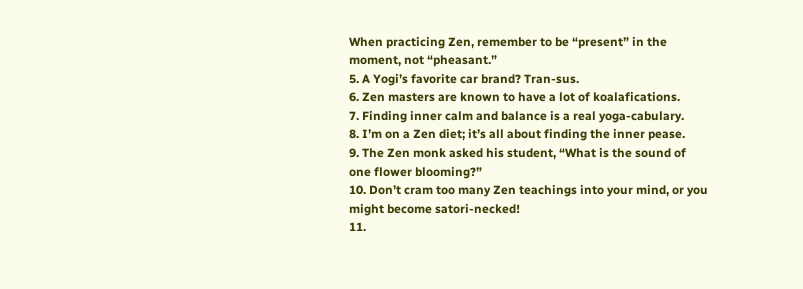When practicing Zen, remember to be “present” in the moment, not “pheasant.”
5. A Yogi’s favorite car brand? Tran-sus.
6. Zen masters are known to have a lot of koalafications.
7. Finding inner calm and balance is a real yoga-cabulary.
8. I’m on a Zen diet; it’s all about finding the inner pease.
9. The Zen monk asked his student, “What is the sound of one flower blooming?”
10. Don’t cram too many Zen teachings into your mind, or you might become satori-necked!
11.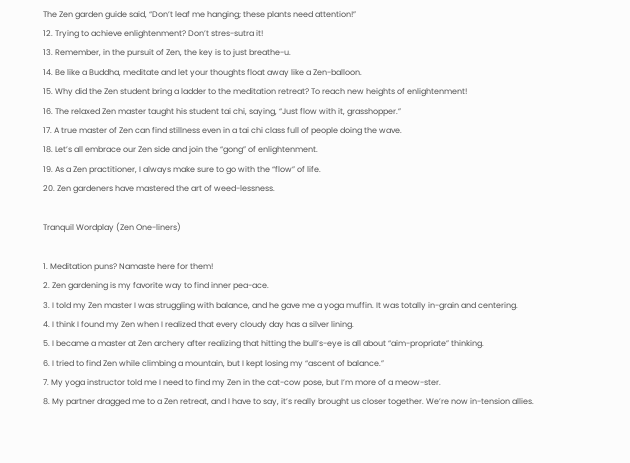The Zen garden guide said, “Don’t leaf me hanging; these plants need attention!”
12. Trying to achieve enlightenment? Don’t stres-sutra it!
13. Remember, in the pursuit of Zen, the key is to just breathe-u.
14. Be like a Buddha, meditate and let your thoughts float away like a Zen-balloon.
15. Why did the Zen student bring a ladder to the meditation retreat? To reach new heights of enlightenment!
16. The relaxed Zen master taught his student tai chi, saying, “Just flow with it, grasshopper.”
17. A true master of Zen can find stillness even in a tai chi class full of people doing the wave.
18. Let’s all embrace our Zen side and join the “gong” of enlightenment.
19. As a Zen practitioner, I always make sure to go with the “flow” of life.
20. Zen gardeners have mastered the art of weed-lessness.

Tranquil Wordplay (Zen One-liners)

1. Meditation puns? Namaste here for them!
2. Zen gardening is my favorite way to find inner pea-ace.
3. I told my Zen master I was struggling with balance, and he gave me a yoga muffin. It was totally in-grain and centering.
4. I think I found my Zen when I realized that every cloudy day has a silver lining.
5. I became a master at Zen archery after realizing that hitting the bull’s-eye is all about “aim-propriate” thinking.
6. I tried to find Zen while climbing a mountain, but I kept losing my “ascent of balance.”
7. My yoga instructor told me I need to find my Zen in the cat-cow pose, but I’m more of a meow-ster.
8. My partner dragged me to a Zen retreat, and I have to say, it’s really brought us closer together. We’re now in-tension allies.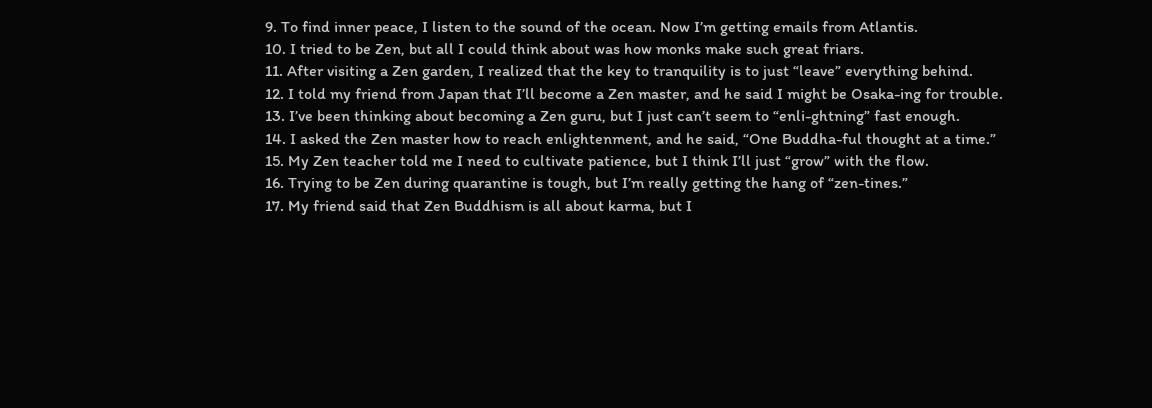9. To find inner peace, I listen to the sound of the ocean. Now I’m getting emails from Atlantis.
10. I tried to be Zen, but all I could think about was how monks make such great friars.
11. After visiting a Zen garden, I realized that the key to tranquility is to just “leave” everything behind.
12. I told my friend from Japan that I’ll become a Zen master, and he said I might be Osaka-ing for trouble.
13. I’ve been thinking about becoming a Zen guru, but I just can’t seem to “enli-ghtning” fast enough.
14. I asked the Zen master how to reach enlightenment, and he said, “One Buddha-ful thought at a time.”
15. My Zen teacher told me I need to cultivate patience, but I think I’ll just “grow” with the flow.
16. Trying to be Zen during quarantine is tough, but I’m really getting the hang of “zen-tines.”
17. My friend said that Zen Buddhism is all about karma, but I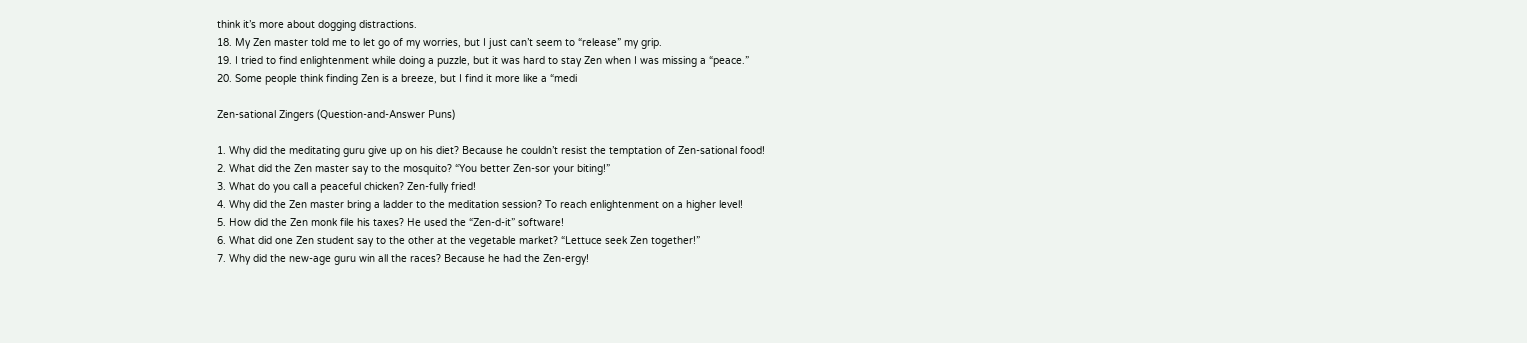think it’s more about dogging distractions.
18. My Zen master told me to let go of my worries, but I just can’t seem to “release” my grip.
19. I tried to find enlightenment while doing a puzzle, but it was hard to stay Zen when I was missing a “peace.”
20. Some people think finding Zen is a breeze, but I find it more like a “medi

Zen-sational Zingers (Question-and-Answer Puns)

1. Why did the meditating guru give up on his diet? Because he couldn’t resist the temptation of Zen-sational food!
2. What did the Zen master say to the mosquito? “You better Zen-sor your biting!”
3. What do you call a peaceful chicken? Zen-fully fried!
4. Why did the Zen master bring a ladder to the meditation session? To reach enlightenment on a higher level!
5. How did the Zen monk file his taxes? He used the “Zen-d-it” software!
6. What did one Zen student say to the other at the vegetable market? “Lettuce seek Zen together!”
7. Why did the new-age guru win all the races? Because he had the Zen-ergy!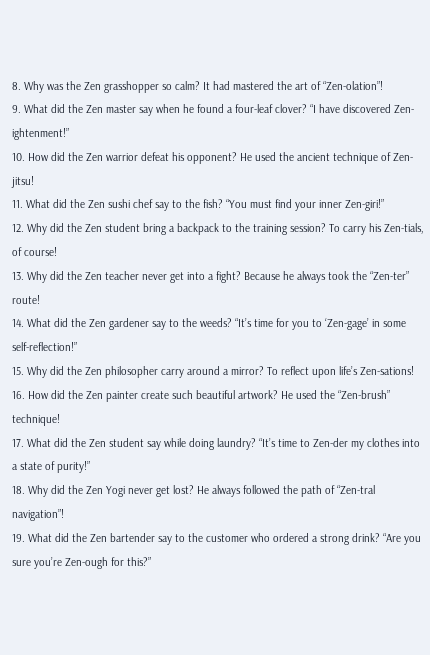8. Why was the Zen grasshopper so calm? It had mastered the art of “Zen-olation”!
9. What did the Zen master say when he found a four-leaf clover? “I have discovered Zen-ightenment!”
10. How did the Zen warrior defeat his opponent? He used the ancient technique of Zen-jitsu!
11. What did the Zen sushi chef say to the fish? “You must find your inner Zen-giri!”
12. Why did the Zen student bring a backpack to the training session? To carry his Zen-tials, of course!
13. Why did the Zen teacher never get into a fight? Because he always took the “Zen-ter” route!
14. What did the Zen gardener say to the weeds? “It’s time for you to ‘Zen-gage’ in some self-reflection!”
15. Why did the Zen philosopher carry around a mirror? To reflect upon life’s Zen-sations!
16. How did the Zen painter create such beautiful artwork? He used the “Zen-brush” technique!
17. What did the Zen student say while doing laundry? “It’s time to Zen-der my clothes into a state of purity!”
18. Why did the Zen Yogi never get lost? He always followed the path of “Zen-tral navigation”!
19. What did the Zen bartender say to the customer who ordered a strong drink? “Are you sure you’re Zen-ough for this?”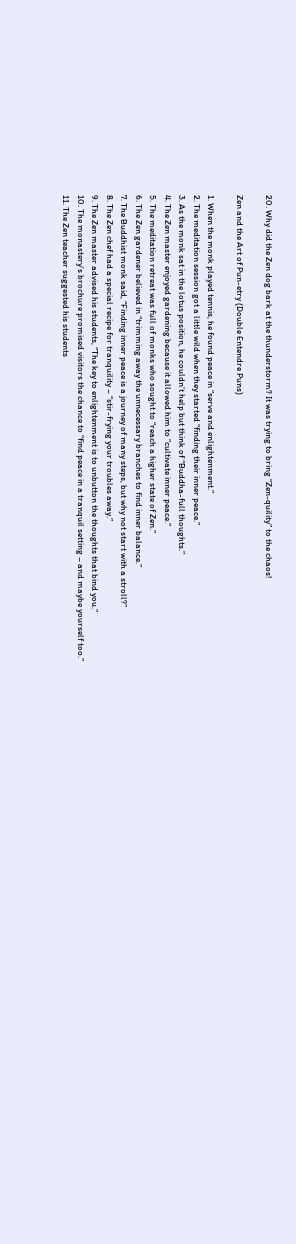20. Why did the Zen dog bark at the thunderstorm? It was trying to bring “Zen-quility” to the chaos!

Zen and the Art of Pun-etry (Double Entendre Puns)

1. When the monk played tennis, he found peace in “serve and enlightenment.”
2. The meditation session got a little wild when they started “finding their inner peace.”
3. As the monk sat in the lotus position, he couldn’t help but think of “Buddha-full thoughts.”
4. The Zen master enjoyed gardening because it allowed him to “cultivate inner peace.”
5. The meditation retreat was full of monks who sought to “reach a higher state of Zen.”
6. The Zen gardener believed in “trimming away the unnecessary branches to find inner balance.”
7. The Buddhist monk said, “Finding inner peace is a journey of many steps, but why not start with a stroll?”
8. The Zen chef had a special recipe for tranquility – “stir-frying your troubles away.”
9. The Zen master advised his students, “The key to enlightenment is to unbutton the thoughts that bind you.”
10. The monastery’s brochure promised visitors the chance to “find peace in a tranquil setting – and maybe yourself too.”
11. The Zen teacher suggested his students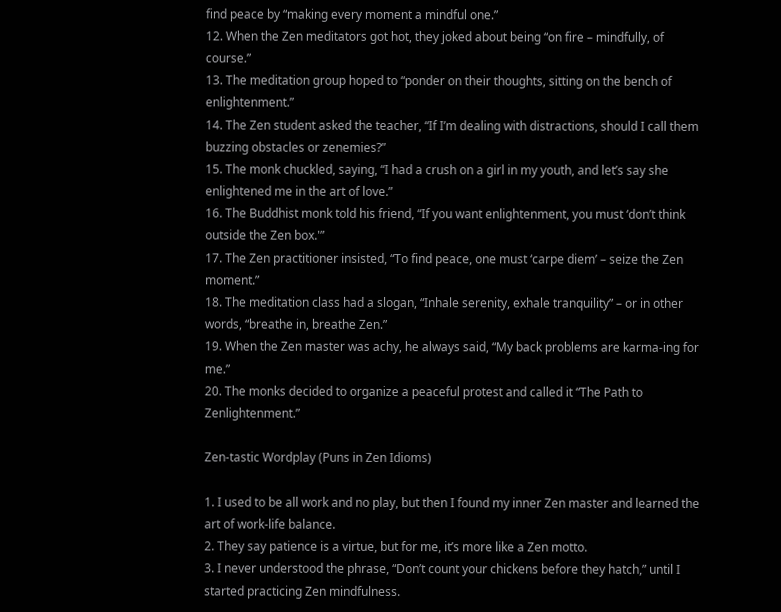find peace by “making every moment a mindful one.”
12. When the Zen meditators got hot, they joked about being “on fire – mindfully, of course.”
13. The meditation group hoped to “ponder on their thoughts, sitting on the bench of enlightenment.”
14. The Zen student asked the teacher, “If I’m dealing with distractions, should I call them buzzing obstacles or zenemies?”
15. The monk chuckled, saying, “I had a crush on a girl in my youth, and let’s say she enlightened me in the art of love.”
16. The Buddhist monk told his friend, “If you want enlightenment, you must ‘don’t think outside the Zen box.'”
17. The Zen practitioner insisted, “To find peace, one must ‘carpe diem’ – seize the Zen moment.”
18. The meditation class had a slogan, “Inhale serenity, exhale tranquility” – or in other words, “breathe in, breathe Zen.”
19. When the Zen master was achy, he always said, “My back problems are karma-ing for me.”
20. The monks decided to organize a peaceful protest and called it “The Path to Zenlightenment.”

Zen-tastic Wordplay (Puns in Zen Idioms)

1. I used to be all work and no play, but then I found my inner Zen master and learned the art of work-life balance.
2. They say patience is a virtue, but for me, it’s more like a Zen motto.
3. I never understood the phrase, “Don’t count your chickens before they hatch,” until I started practicing Zen mindfulness.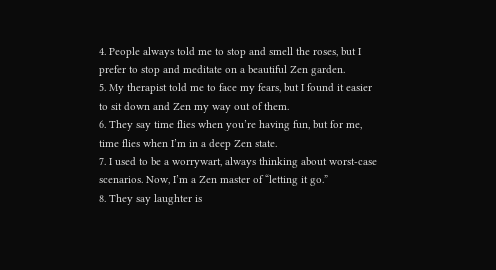4. People always told me to stop and smell the roses, but I prefer to stop and meditate on a beautiful Zen garden.
5. My therapist told me to face my fears, but I found it easier to sit down and Zen my way out of them.
6. They say time flies when you’re having fun, but for me, time flies when I’m in a deep Zen state.
7. I used to be a worrywart, always thinking about worst-case scenarios. Now, I’m a Zen master of “letting it go.”
8. They say laughter is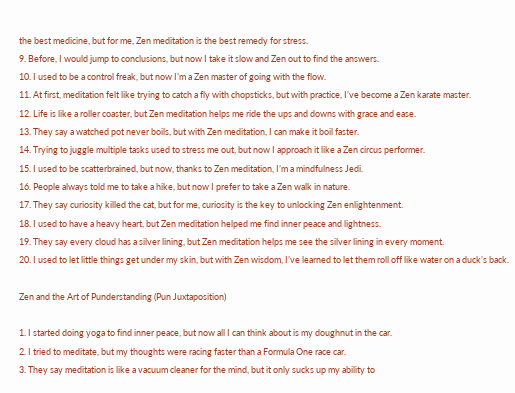the best medicine, but for me, Zen meditation is the best remedy for stress.
9. Before, I would jump to conclusions, but now I take it slow and Zen out to find the answers.
10. I used to be a control freak, but now I’m a Zen master of going with the flow.
11. At first, meditation felt like trying to catch a fly with chopsticks, but with practice, I’ve become a Zen karate master.
12. Life is like a roller coaster, but Zen meditation helps me ride the ups and downs with grace and ease.
13. They say a watched pot never boils, but with Zen meditation, I can make it boil faster.
14. Trying to juggle multiple tasks used to stress me out, but now I approach it like a Zen circus performer.
15. I used to be scatterbrained, but now, thanks to Zen meditation, I’m a mindfulness Jedi.
16. People always told me to take a hike, but now I prefer to take a Zen walk in nature.
17. They say curiosity killed the cat, but for me, curiosity is the key to unlocking Zen enlightenment.
18. I used to have a heavy heart, but Zen meditation helped me find inner peace and lightness.
19. They say every cloud has a silver lining, but Zen meditation helps me see the silver lining in every moment.
20. I used to let little things get under my skin, but with Zen wisdom, I’ve learned to let them roll off like water on a duck’s back.

Zen and the Art of Punderstanding (Pun Juxtaposition)

1. I started doing yoga to find inner peace, but now all I can think about is my doughnut in the car.
2. I tried to meditate, but my thoughts were racing faster than a Formula One race car.
3. They say meditation is like a vacuum cleaner for the mind, but it only sucks up my ability to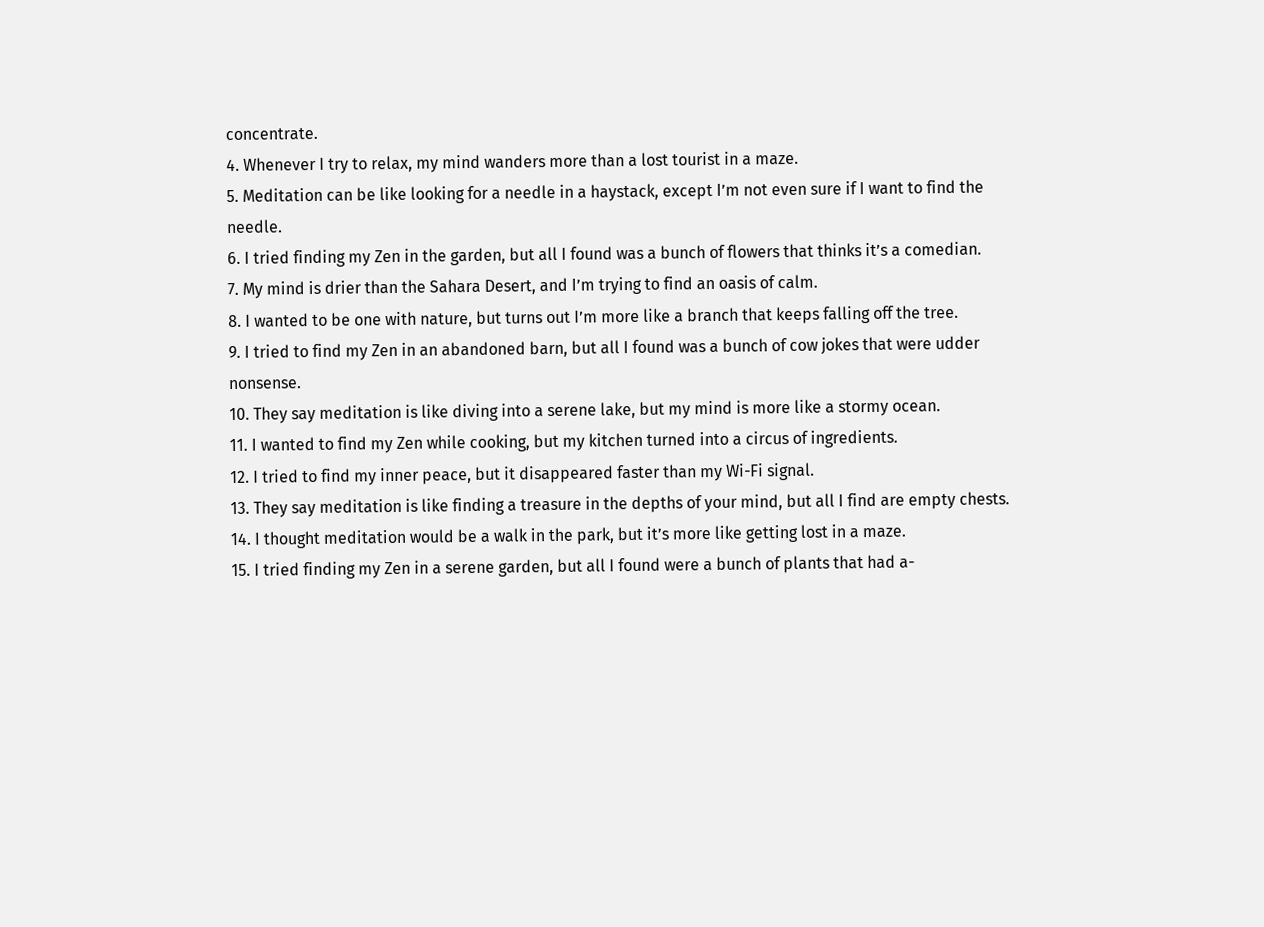concentrate.
4. Whenever I try to relax, my mind wanders more than a lost tourist in a maze.
5. Meditation can be like looking for a needle in a haystack, except I’m not even sure if I want to find the needle.
6. I tried finding my Zen in the garden, but all I found was a bunch of flowers that thinks it’s a comedian.
7. My mind is drier than the Sahara Desert, and I’m trying to find an oasis of calm.
8. I wanted to be one with nature, but turns out I’m more like a branch that keeps falling off the tree.
9. I tried to find my Zen in an abandoned barn, but all I found was a bunch of cow jokes that were udder nonsense.
10. They say meditation is like diving into a serene lake, but my mind is more like a stormy ocean.
11. I wanted to find my Zen while cooking, but my kitchen turned into a circus of ingredients.
12. I tried to find my inner peace, but it disappeared faster than my Wi-Fi signal.
13. They say meditation is like finding a treasure in the depths of your mind, but all I find are empty chests.
14. I thought meditation would be a walk in the park, but it’s more like getting lost in a maze.
15. I tried finding my Zen in a serene garden, but all I found were a bunch of plants that had a-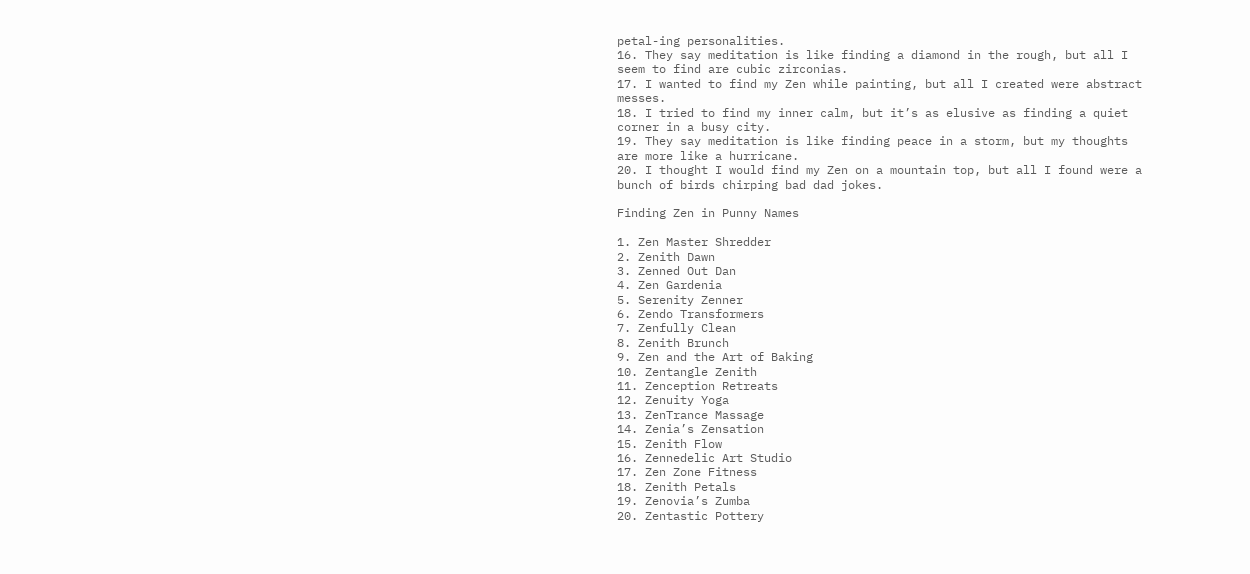petal-ing personalities.
16. They say meditation is like finding a diamond in the rough, but all I seem to find are cubic zirconias.
17. I wanted to find my Zen while painting, but all I created were abstract messes.
18. I tried to find my inner calm, but it’s as elusive as finding a quiet corner in a busy city.
19. They say meditation is like finding peace in a storm, but my thoughts are more like a hurricane.
20. I thought I would find my Zen on a mountain top, but all I found were a bunch of birds chirping bad dad jokes.

Finding Zen in Punny Names

1. Zen Master Shredder
2. Zenith Dawn
3. Zenned Out Dan
4. Zen Gardenia
5. Serenity Zenner
6. Zendo Transformers
7. Zenfully Clean
8. Zenith Brunch
9. Zen and the Art of Baking
10. Zentangle Zenith
11. Zenception Retreats
12. Zenuity Yoga
13. ZenTrance Massage
14. Zenia’s Zensation
15. Zenith Flow
16. Zennedelic Art Studio
17. Zen Zone Fitness
18. Zenith Petals
19. Zenovia’s Zumba
20. Zentastic Pottery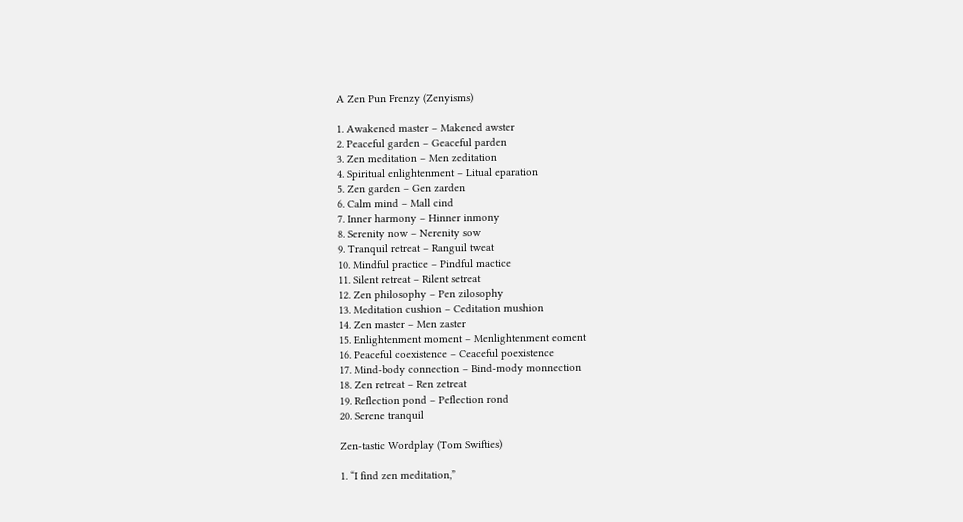A Zen Pun Frenzy (Zenyisms)

1. Awakened master – Makened awster
2. Peaceful garden – Geaceful parden
3. Zen meditation – Men zeditation
4. Spiritual enlightenment – Litual eparation
5. Zen garden – Gen zarden
6. Calm mind – Mall cind
7. Inner harmony – Hinner inmony
8. Serenity now – Nerenity sow
9. Tranquil retreat – Ranguil tweat
10. Mindful practice – Pindful mactice
11. Silent retreat – Rilent setreat
12. Zen philosophy – Pen zilosophy
13. Meditation cushion – Ceditation mushion
14. Zen master – Men zaster
15. Enlightenment moment – Menlightenment eoment
16. Peaceful coexistence – Ceaceful poexistence
17. Mind-body connection – Bind-mody monnection
18. Zen retreat – Ren zetreat
19. Reflection pond – Peflection rond
20. Serene tranquil

Zen-tastic Wordplay (Tom Swifties)

1. “I find zen meditation,”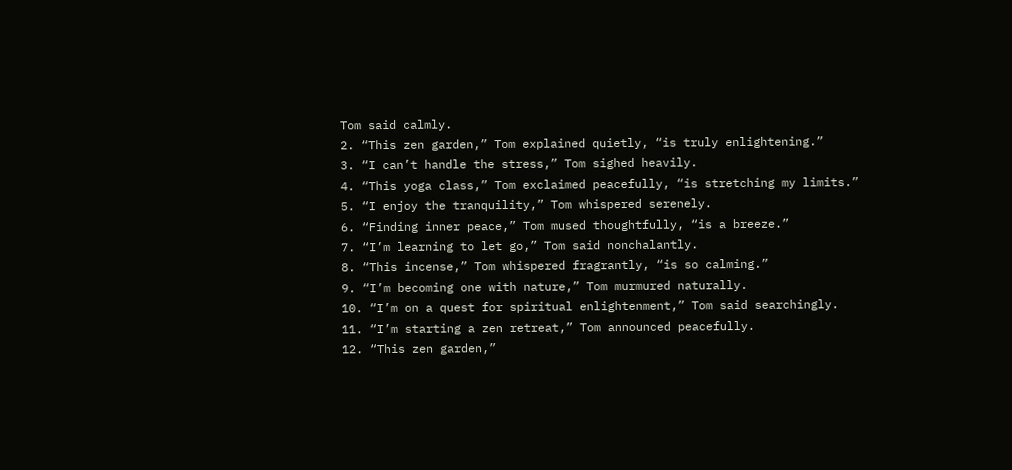Tom said calmly.
2. “This zen garden,” Tom explained quietly, “is truly enlightening.”
3. “I can’t handle the stress,” Tom sighed heavily.
4. “This yoga class,” Tom exclaimed peacefully, “is stretching my limits.”
5. “I enjoy the tranquility,” Tom whispered serenely.
6. “Finding inner peace,” Tom mused thoughtfully, “is a breeze.”
7. “I’m learning to let go,” Tom said nonchalantly.
8. “This incense,” Tom whispered fragrantly, “is so calming.”
9. “I’m becoming one with nature,” Tom murmured naturally.
10. “I’m on a quest for spiritual enlightenment,” Tom said searchingly.
11. “I’m starting a zen retreat,” Tom announced peacefully.
12. “This zen garden,”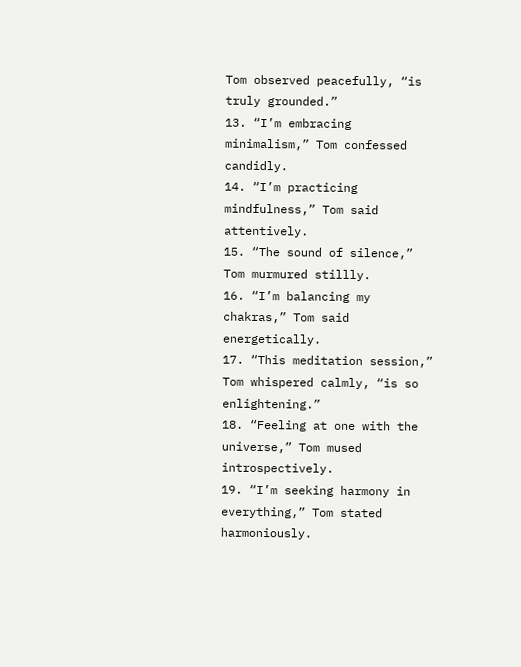Tom observed peacefully, “is truly grounded.”
13. “I’m embracing minimalism,” Tom confessed candidly.
14. “I’m practicing mindfulness,” Tom said attentively.
15. “The sound of silence,” Tom murmured stillly.
16. “I’m balancing my chakras,” Tom said energetically.
17. “This meditation session,” Tom whispered calmly, “is so enlightening.”
18. “Feeling at one with the universe,” Tom mused introspectively.
19. “I’m seeking harmony in everything,” Tom stated harmoniously.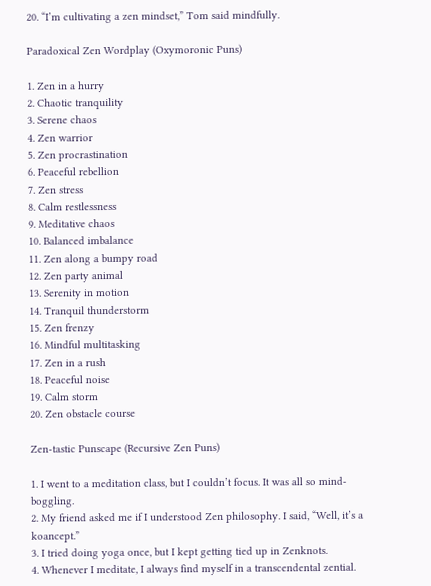20. “I’m cultivating a zen mindset,” Tom said mindfully.

Paradoxical Zen Wordplay (Oxymoronic Puns)

1. Zen in a hurry
2. Chaotic tranquility
3. Serene chaos
4. Zen warrior
5. Zen procrastination
6. Peaceful rebellion
7. Zen stress
8. Calm restlessness
9. Meditative chaos
10. Balanced imbalance
11. Zen along a bumpy road
12. Zen party animal
13. Serenity in motion
14. Tranquil thunderstorm
15. Zen frenzy
16. Mindful multitasking
17. Zen in a rush
18. Peaceful noise
19. Calm storm
20. Zen obstacle course

Zen-tastic Punscape (Recursive Zen Puns)

1. I went to a meditation class, but I couldn’t focus. It was all so mind-boggling.
2. My friend asked me if I understood Zen philosophy. I said, “Well, it’s a koancept.”
3. I tried doing yoga once, but I kept getting tied up in Zenknots.
4. Whenever I meditate, I always find myself in a transcendental zential.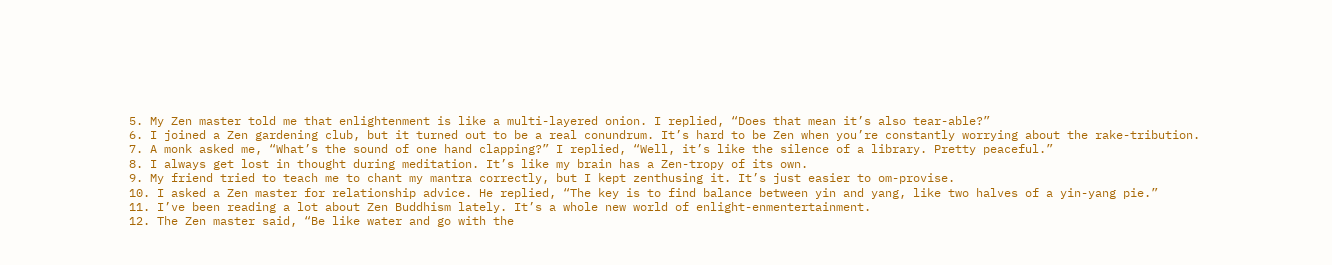5. My Zen master told me that enlightenment is like a multi-layered onion. I replied, “Does that mean it’s also tear-able?”
6. I joined a Zen gardening club, but it turned out to be a real conundrum. It’s hard to be Zen when you’re constantly worrying about the rake-tribution.
7. A monk asked me, “What’s the sound of one hand clapping?” I replied, “Well, it’s like the silence of a library. Pretty peaceful.”
8. I always get lost in thought during meditation. It’s like my brain has a Zen-tropy of its own.
9. My friend tried to teach me to chant my mantra correctly, but I kept zenthusing it. It’s just easier to om-provise.
10. I asked a Zen master for relationship advice. He replied, “The key is to find balance between yin and yang, like two halves of a yin-yang pie.”
11. I’ve been reading a lot about Zen Buddhism lately. It’s a whole new world of enlight-enmentertainment.
12. The Zen master said, “Be like water and go with the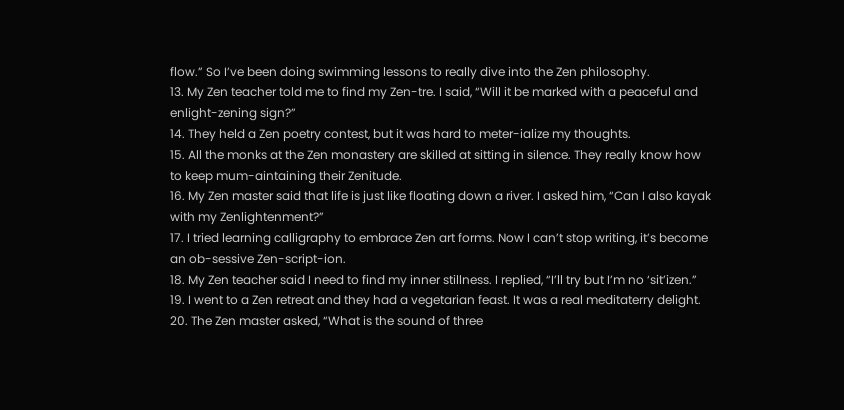flow.” So I’ve been doing swimming lessons to really dive into the Zen philosophy.
13. My Zen teacher told me to find my Zen-tre. I said, “Will it be marked with a peaceful and enlight-zening sign?”
14. They held a Zen poetry contest, but it was hard to meter-ialize my thoughts.
15. All the monks at the Zen monastery are skilled at sitting in silence. They really know how to keep mum-aintaining their Zenitude.
16. My Zen master said that life is just like floating down a river. I asked him, “Can I also kayak with my Zenlightenment?”
17. I tried learning calligraphy to embrace Zen art forms. Now I can’t stop writing, it’s become an ob-sessive Zen-script-ion.
18. My Zen teacher said I need to find my inner stillness. I replied, “I’ll try but I’m no ‘sit’izen.”
19. I went to a Zen retreat and they had a vegetarian feast. It was a real meditaterry delight.
20. The Zen master asked, “What is the sound of three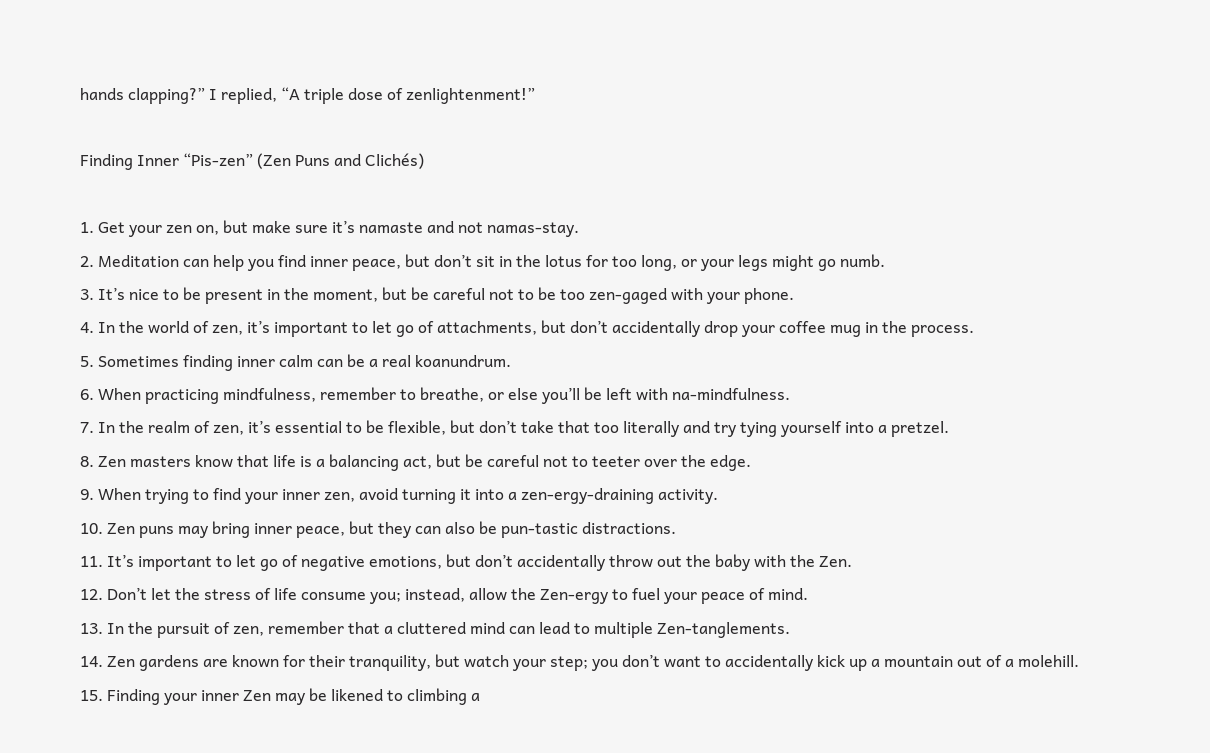hands clapping?” I replied, “A triple dose of zenlightenment!”

Finding Inner “Pis-zen” (Zen Puns and Clichés)

1. Get your zen on, but make sure it’s namaste and not namas-stay.
2. Meditation can help you find inner peace, but don’t sit in the lotus for too long, or your legs might go numb.
3. It’s nice to be present in the moment, but be careful not to be too zen-gaged with your phone.
4. In the world of zen, it’s important to let go of attachments, but don’t accidentally drop your coffee mug in the process.
5. Sometimes finding inner calm can be a real koanundrum.
6. When practicing mindfulness, remember to breathe, or else you’ll be left with na-mindfulness.
7. In the realm of zen, it’s essential to be flexible, but don’t take that too literally and try tying yourself into a pretzel.
8. Zen masters know that life is a balancing act, but be careful not to teeter over the edge.
9. When trying to find your inner zen, avoid turning it into a zen-ergy-draining activity.
10. Zen puns may bring inner peace, but they can also be pun-tastic distractions.
11. It’s important to let go of negative emotions, but don’t accidentally throw out the baby with the Zen.
12. Don’t let the stress of life consume you; instead, allow the Zen-ergy to fuel your peace of mind.
13. In the pursuit of zen, remember that a cluttered mind can lead to multiple Zen-tanglements.
14. Zen gardens are known for their tranquility, but watch your step; you don’t want to accidentally kick up a mountain out of a molehill.
15. Finding your inner Zen may be likened to climbing a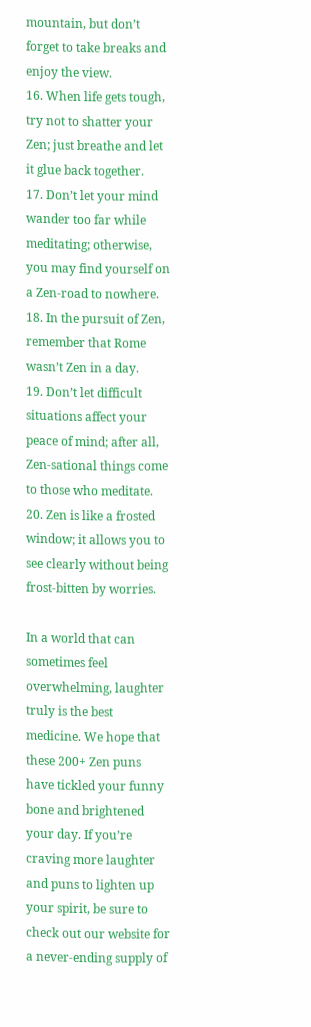mountain, but don’t forget to take breaks and enjoy the view.
16. When life gets tough, try not to shatter your Zen; just breathe and let it glue back together.
17. Don’t let your mind wander too far while meditating; otherwise, you may find yourself on a Zen-road to nowhere.
18. In the pursuit of Zen, remember that Rome wasn’t Zen in a day.
19. Don’t let difficult situations affect your peace of mind; after all, Zen-sational things come to those who meditate.
20. Zen is like a frosted window; it allows you to see clearly without being frost-bitten by worries.

In a world that can sometimes feel overwhelming, laughter truly is the best medicine. We hope that these 200+ Zen puns have tickled your funny bone and brightened your day. If you’re craving more laughter and puns to lighten up your spirit, be sure to check out our website for a never-ending supply of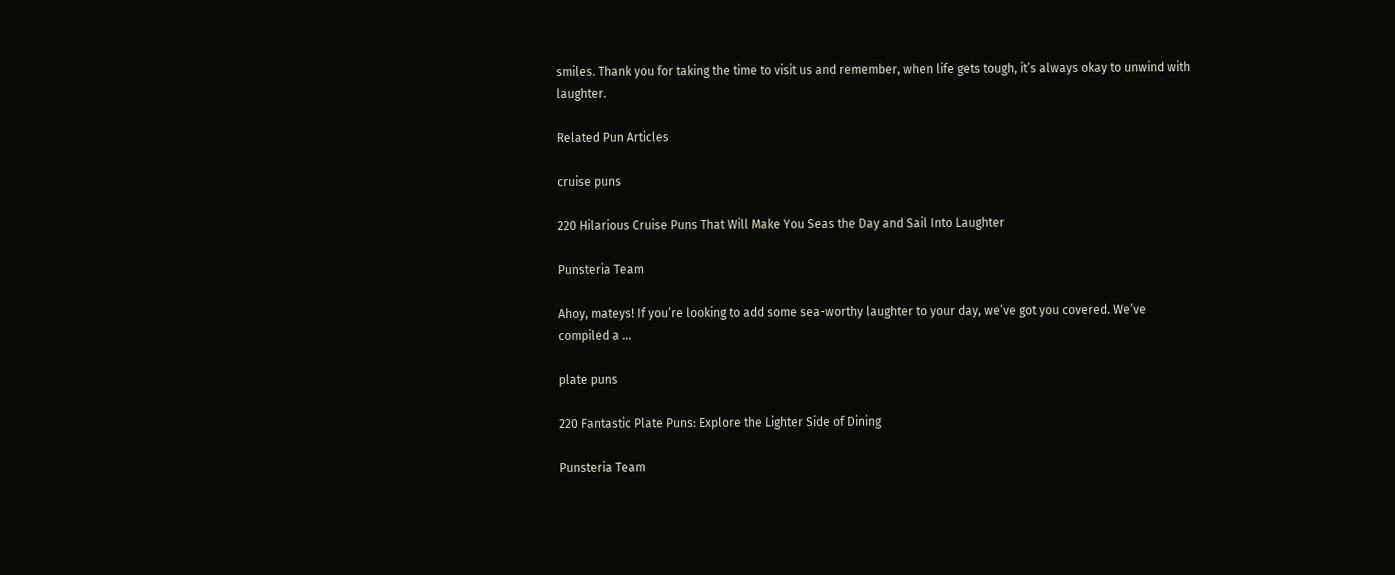smiles. Thank you for taking the time to visit us and remember, when life gets tough, it’s always okay to unwind with laughter.

Related Pun Articles

cruise puns

220 Hilarious Cruise Puns That Will Make You Seas the Day and Sail Into Laughter

Punsteria Team

Ahoy, mateys! If you’re looking to add some sea-worthy laughter to your day, we’ve got you covered. We’ve compiled a ...

plate puns

220 Fantastic Plate Puns: Explore the Lighter Side of Dining

Punsteria Team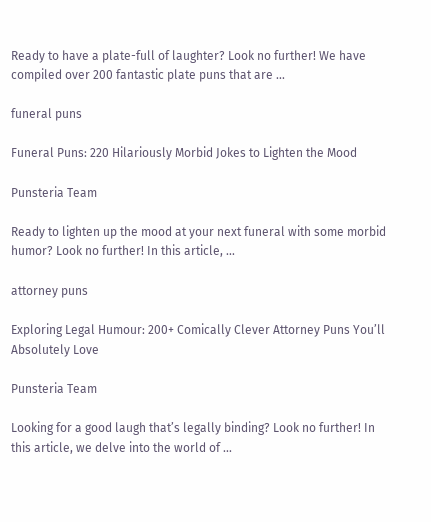Ready to have a plate-full of laughter? Look no further! We have compiled over 200 fantastic plate puns that are ...

funeral puns

Funeral Puns: 220 Hilariously Morbid Jokes to Lighten the Mood

Punsteria Team

Ready to lighten up the mood at your next funeral with some morbid humor? Look no further! In this article, ...

attorney puns

Exploring Legal Humour: 200+ Comically Clever Attorney Puns You’ll Absolutely Love

Punsteria Team

Looking for a good laugh that’s legally binding? Look no further! In this article, we delve into the world of ...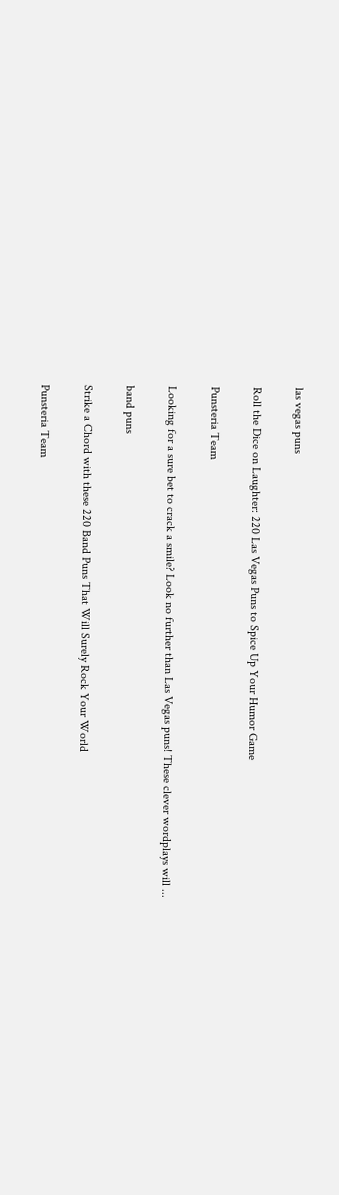las vegas puns

Roll the Dice on Laughter: 220 Las Vegas Puns to Spice Up Your Humor Game

Punsteria Team

Looking for a sure bet to crack a smile? Look no further than Las Vegas puns! These clever wordplays will ...

band puns

Strike a Chord with these 220 Band Puns That Will Surely Rock Your World

Punsteria Team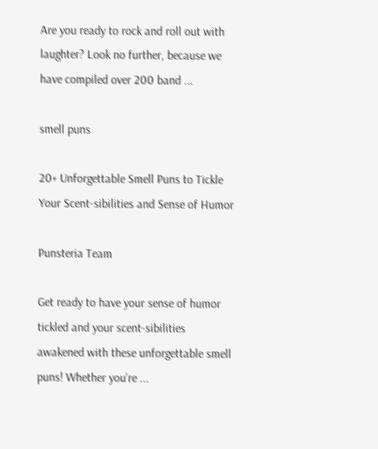Are you ready to rock and roll out with laughter? Look no further, because we have compiled over 200 band ...

smell puns

20+ Unforgettable Smell Puns to Tickle Your Scent-sibilities and Sense of Humor

Punsteria Team

Get ready to have your sense of humor tickled and your scent-sibilities awakened with these unforgettable smell puns! Whether you’re ...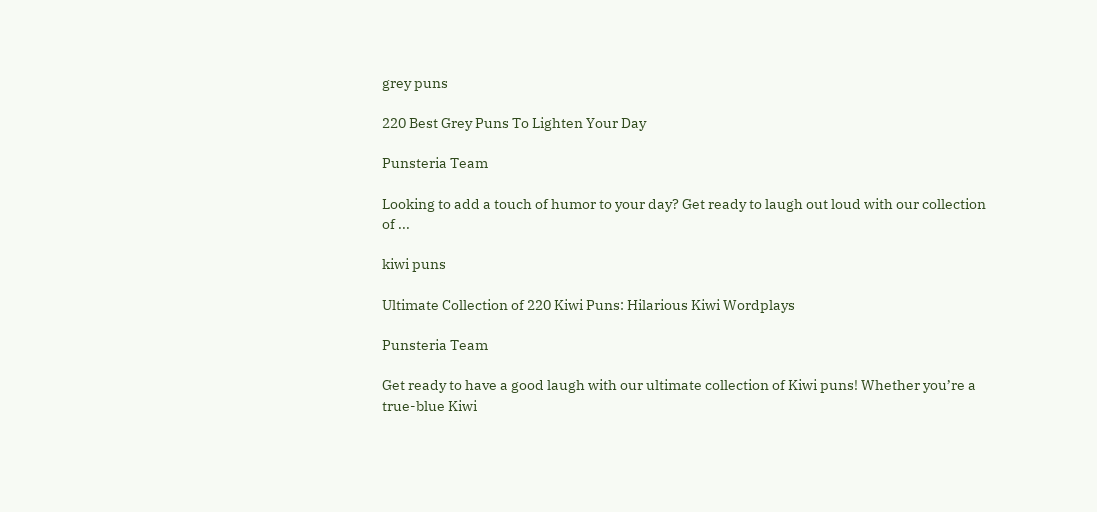grey puns

220 Best Grey Puns To Lighten Your Day

Punsteria Team

Looking to add a touch of humor to your day? Get ready to laugh out loud with our collection of ...

kiwi puns

Ultimate Collection of 220 Kiwi Puns: Hilarious Kiwi Wordplays

Punsteria Team

Get ready to have a good laugh with our ultimate collection of Kiwi puns! Whether you’re a true-blue Kiwi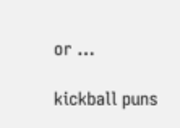or ...

kickball puns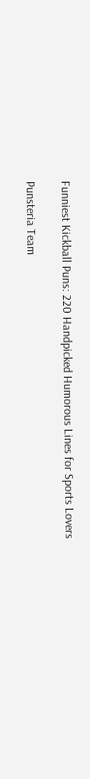Funniest Kickball Puns: 220 Handpicked Humorous Lines for Sports Lovers

Punsteria Team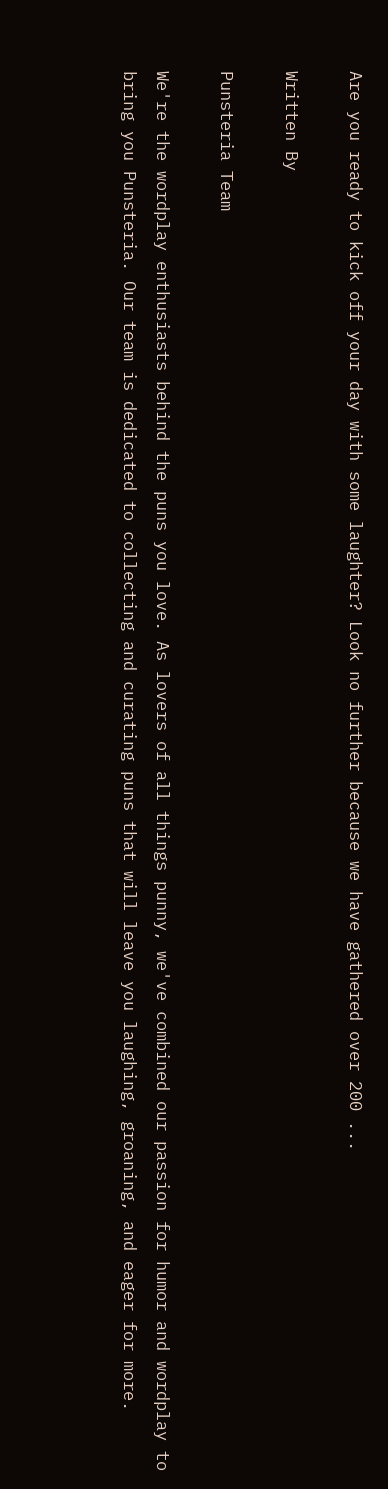Are you ready to kick off your day with some laughter? Look no further because we have gathered over 200 ...

Written By

Punsteria Team

We're the wordplay enthusiasts behind the puns you love. As lovers of all things punny, we've combined our passion for humor and wordplay to bring you Punsteria. Our team is dedicated to collecting and curating puns that will leave you laughing, groaning, and eager for more.